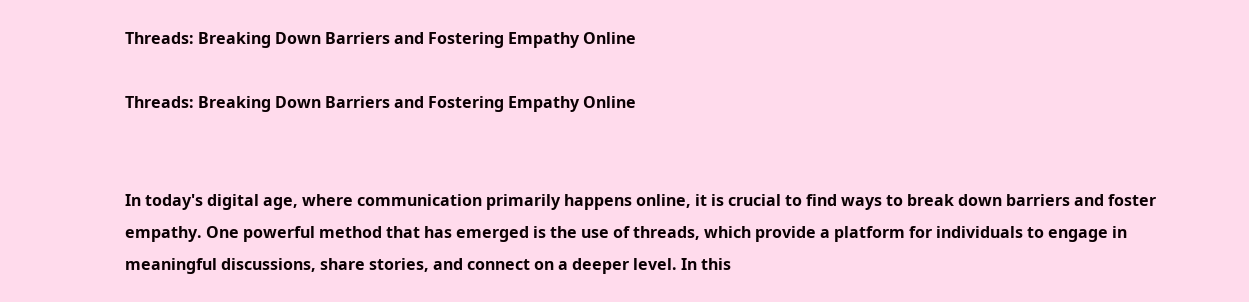Threads: Breaking Down Barriers and Fostering Empathy Online

Threads: Breaking Down Barriers and Fostering Empathy Online


In today's digital age, where communication primarily happens online, it is crucial to find ways to break down barriers and foster empathy. One powerful method that has emerged is the use of threads, which provide a platform for individuals to engage in meaningful discussions, share stories, and connect on a deeper level. In this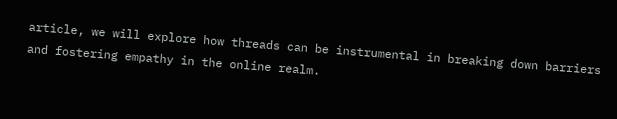article, we will explore how threads can be instrumental in breaking down barriers and fostering empathy in the online realm.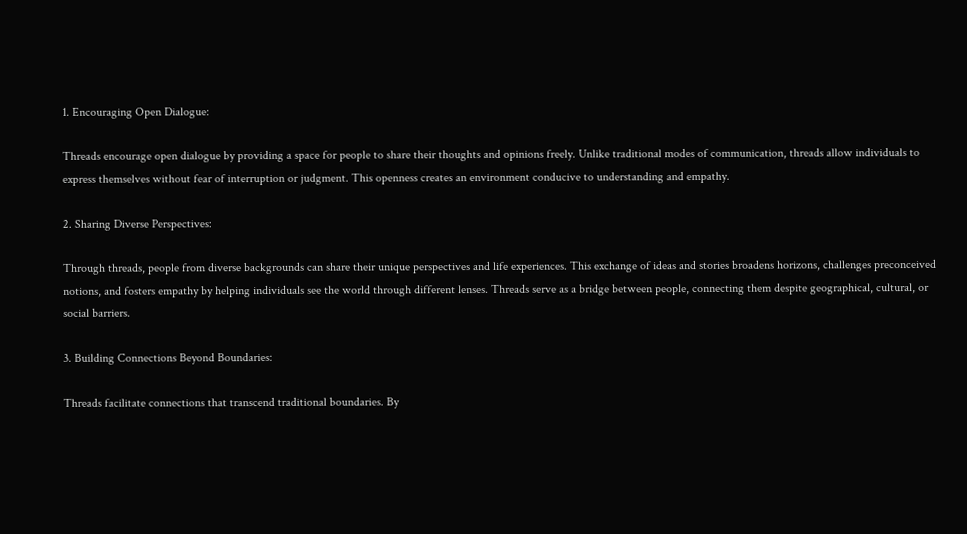1. Encouraging Open Dialogue:

Threads encourage open dialogue by providing a space for people to share their thoughts and opinions freely. Unlike traditional modes of communication, threads allow individuals to express themselves without fear of interruption or judgment. This openness creates an environment conducive to understanding and empathy.

2. Sharing Diverse Perspectives:

Through threads, people from diverse backgrounds can share their unique perspectives and life experiences. This exchange of ideas and stories broadens horizons, challenges preconceived notions, and fosters empathy by helping individuals see the world through different lenses. Threads serve as a bridge between people, connecting them despite geographical, cultural, or social barriers.

3. Building Connections Beyond Boundaries:

Threads facilitate connections that transcend traditional boundaries. By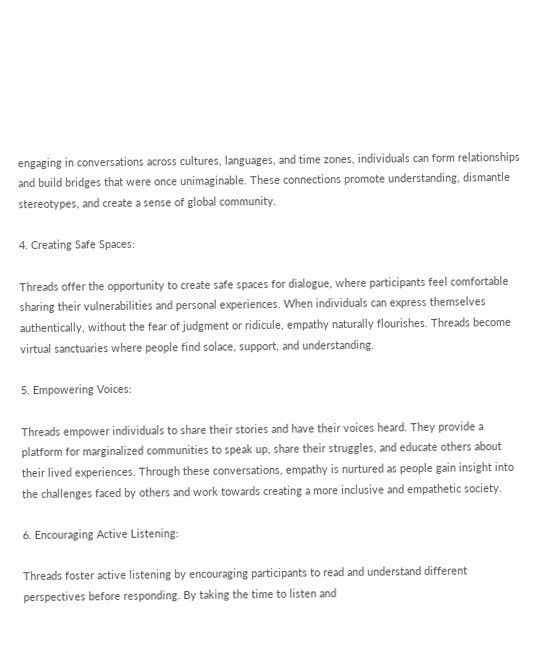engaging in conversations across cultures, languages, and time zones, individuals can form relationships and build bridges that were once unimaginable. These connections promote understanding, dismantle stereotypes, and create a sense of global community.

4. Creating Safe Spaces:

Threads offer the opportunity to create safe spaces for dialogue, where participants feel comfortable sharing their vulnerabilities and personal experiences. When individuals can express themselves authentically, without the fear of judgment or ridicule, empathy naturally flourishes. Threads become virtual sanctuaries where people find solace, support, and understanding.

5. Empowering Voices:

Threads empower individuals to share their stories and have their voices heard. They provide a platform for marginalized communities to speak up, share their struggles, and educate others about their lived experiences. Through these conversations, empathy is nurtured as people gain insight into the challenges faced by others and work towards creating a more inclusive and empathetic society.

6. Encouraging Active Listening:

Threads foster active listening by encouraging participants to read and understand different perspectives before responding. By taking the time to listen and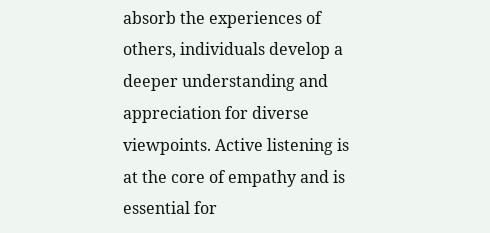absorb the experiences of others, individuals develop a deeper understanding and appreciation for diverse viewpoints. Active listening is at the core of empathy and is essential for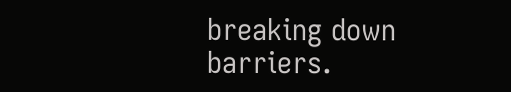breaking down barriers.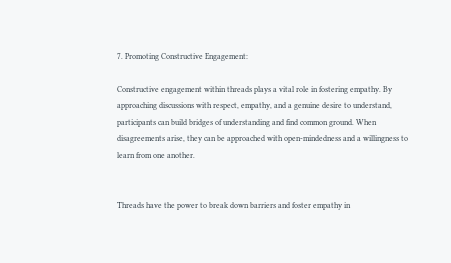7. Promoting Constructive Engagement:

Constructive engagement within threads plays a vital role in fostering empathy. By approaching discussions with respect, empathy, and a genuine desire to understand, participants can build bridges of understanding and find common ground. When disagreements arise, they can be approached with open-mindedness and a willingness to learn from one another.


Threads have the power to break down barriers and foster empathy in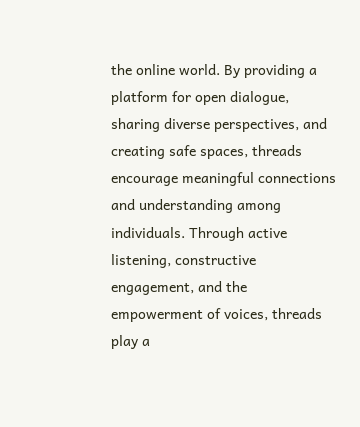the online world. By providing a platform for open dialogue, sharing diverse perspectives, and creating safe spaces, threads encourage meaningful connections and understanding among individuals. Through active listening, constructive engagement, and the empowerment of voices, threads play a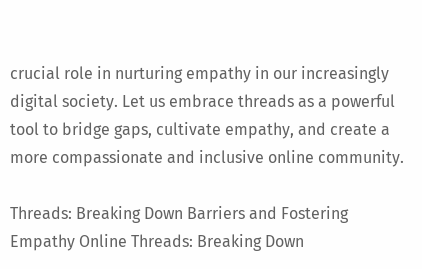crucial role in nurturing empathy in our increasingly digital society. Let us embrace threads as a powerful tool to bridge gaps, cultivate empathy, and create a more compassionate and inclusive online community.

Threads: Breaking Down Barriers and Fostering Empathy Online Threads: Breaking Down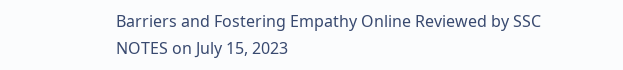Barriers and Fostering Empathy Online Reviewed by SSC NOTES on July 15, 2023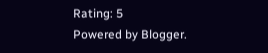Rating: 5
Powered by Blogger.